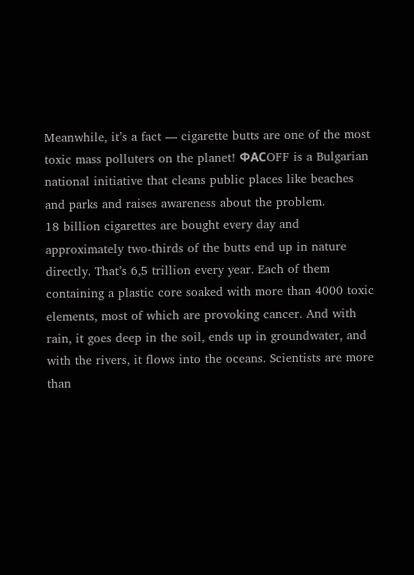Meanwhile, it’s a fact — cigarette butts are one of the most toxic mass polluters on the planet! ФАСOFF is a Bulgarian national initiative that cleans public places like beaches and parks and raises awareness about the problem.
18 billion cigarettes are bought every day and approximately two-thirds of the butts end up in nature directly. That’s 6,5 trillion every year. Each of them containing a plastic core soaked with more than 4000 toxic elements, most of which are provoking cancer. And with rain, it goes deep in the soil, ends up in groundwater, and with the rivers, it flows into the oceans. Scientists are more than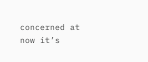concerned at now it’s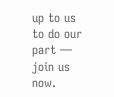up to us to do our part — join us now.